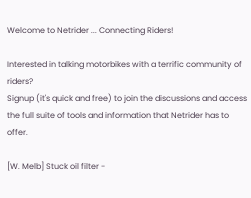Welcome to Netrider ... Connecting Riders!

Interested in talking motorbikes with a terrific community of riders?
Signup (it's quick and free) to join the discussions and access the full suite of tools and information that Netrider has to offer.

[W. Melb] Stuck oil filter -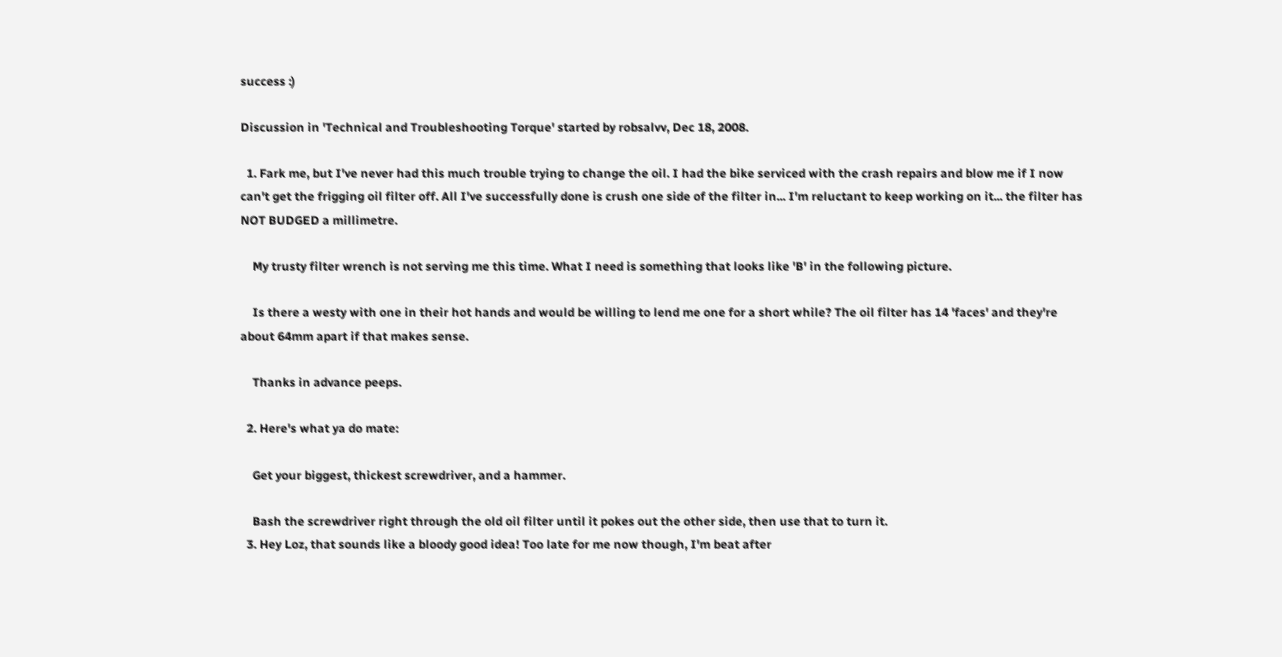success :)

Discussion in 'Technical and Troubleshooting Torque' started by robsalvv, Dec 18, 2008.

  1. Fark me, but I've never had this much trouble trying to change the oil. I had the bike serviced with the crash repairs and blow me if I now can't get the frigging oil filter off. All I've successfully done is crush one side of the filter in... I'm reluctant to keep working on it... the filter has NOT BUDGED a millimetre.

    My trusty filter wrench is not serving me this time. What I need is something that looks like 'B' in the following picture.

    Is there a westy with one in their hot hands and would be willing to lend me one for a short while? The oil filter has 14 'faces' and they're about 64mm apart if that makes sense.

    Thanks in advance peeps.

  2. Here's what ya do mate:

    Get your biggest, thickest screwdriver, and a hammer.

    Bash the screwdriver right through the old oil filter until it pokes out the other side, then use that to turn it.
  3. Hey Loz, that sounds like a bloody good idea! Too late for me now though, I'm beat after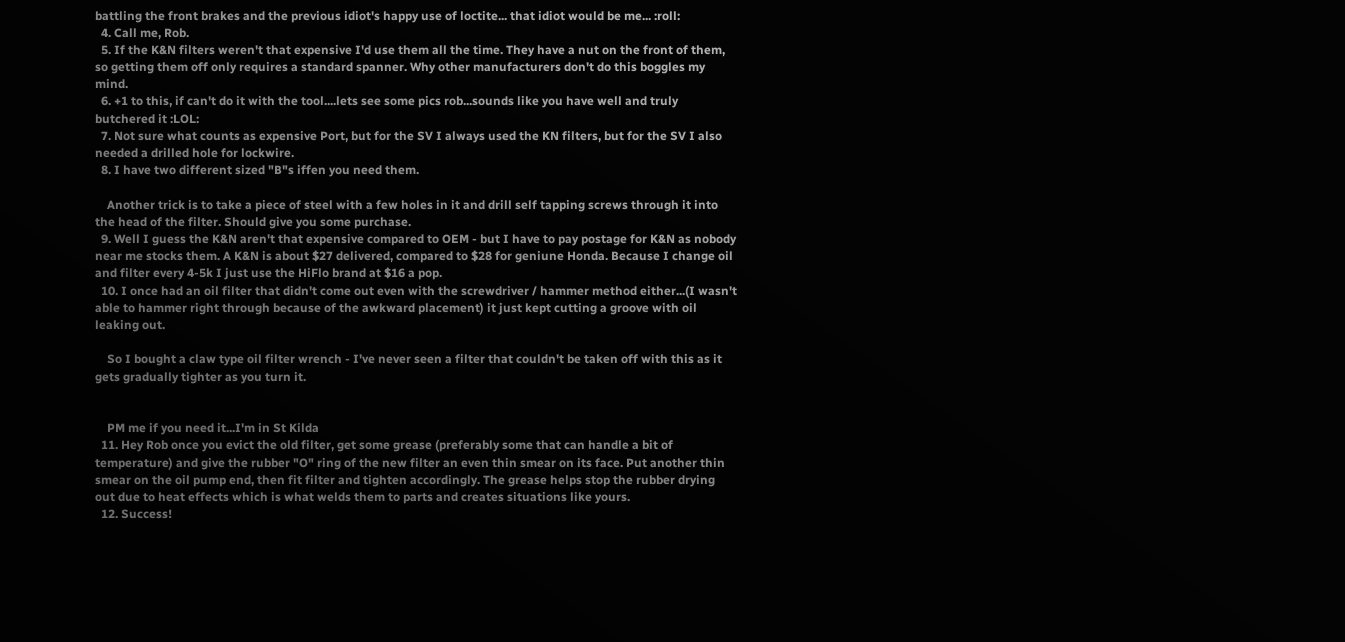battling the front brakes and the previous idiot's happy use of loctite... that idiot would be me... :roll:
  4. Call me, Rob.
  5. If the K&N filters weren't that expensive I'd use them all the time. They have a nut on the front of them, so getting them off only requires a standard spanner. Why other manufacturers don't do this boggles my mind.
  6. +1 to this, if can't do it with the tool....lets see some pics rob...sounds like you have well and truly butchered it :LOL:
  7. Not sure what counts as expensive Port, but for the SV I always used the KN filters, but for the SV I also needed a drilled hole for lockwire.
  8. I have two different sized "B"s iffen you need them.

    Another trick is to take a piece of steel with a few holes in it and drill self tapping screws through it into the head of the filter. Should give you some purchase.
  9. Well I guess the K&N aren't that expensive compared to OEM - but I have to pay postage for K&N as nobody near me stocks them. A K&N is about $27 delivered, compared to $28 for geniune Honda. Because I change oil and filter every 4-5k I just use the HiFlo brand at $16 a pop.
  10. I once had an oil filter that didn't come out even with the screwdriver / hammer method either...(I wasn't able to hammer right through because of the awkward placement) it just kept cutting a groove with oil leaking out.

    So I bought a claw type oil filter wrench - I've never seen a filter that couldn't be taken off with this as it gets gradually tighter as you turn it.


    PM me if you need it...I'm in St Kilda
  11. Hey Rob once you evict the old filter, get some grease (preferably some that can handle a bit of temperature) and give the rubber "O" ring of the new filter an even thin smear on its face. Put another thin smear on the oil pump end, then fit filter and tighten accordingly. The grease helps stop the rubber drying out due to heat effects which is what welds them to parts and creates situations like yours.
  12. Success!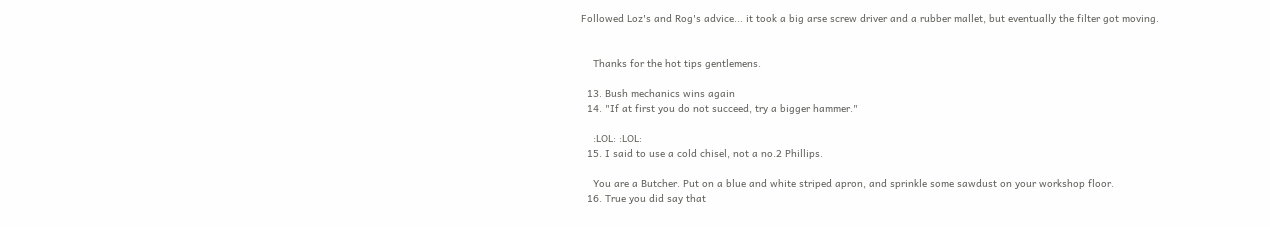Followed Loz's and Rog's advice... it took a big arse screw driver and a rubber mallet, but eventually the filter got moving.


    Thanks for the hot tips gentlemens.

  13. Bush mechanics wins again
  14. "If at first you do not succeed, try a bigger hammer."

    :LOL: :LOL:
  15. I said to use a cold chisel, not a no.2 Phillips.

    You are a Butcher. Put on a blue and white striped apron, and sprinkle some sawdust on your workshop floor.
  16. True you did say that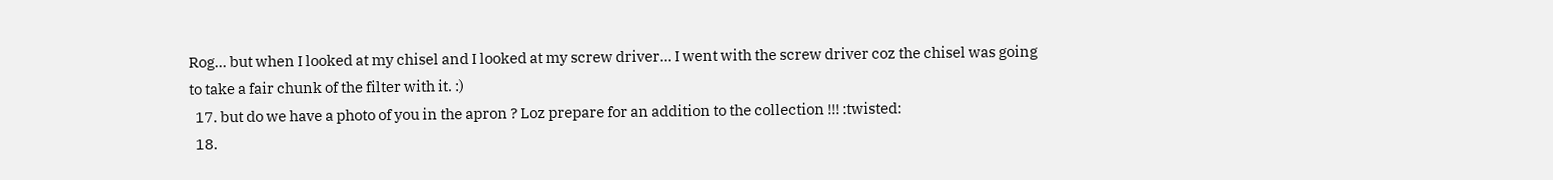Rog... but when I looked at my chisel and I looked at my screw driver... I went with the screw driver coz the chisel was going to take a fair chunk of the filter with it. :)
  17. but do we have a photo of you in the apron ? Loz prepare for an addition to the collection !!! :twisted:
  18.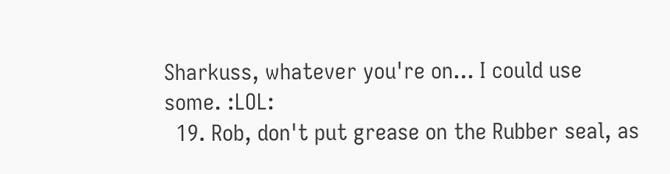Sharkuss, whatever you're on... I could use some. :LOL:
  19. Rob, don't put grease on the Rubber seal, as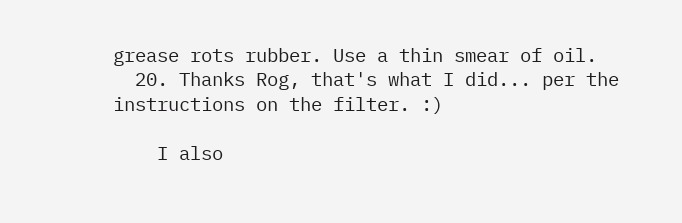grease rots rubber. Use a thin smear of oil.
  20. Thanks Rog, that's what I did... per the instructions on the filter. :)

    I also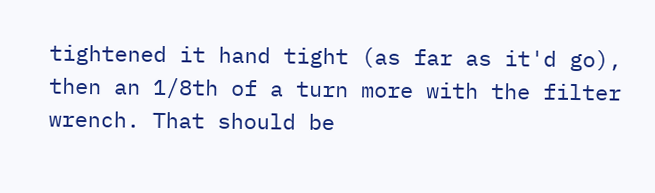tightened it hand tight (as far as it'd go), then an 1/8th of a turn more with the filter wrench. That should be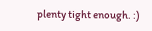plenty tight enough. :)